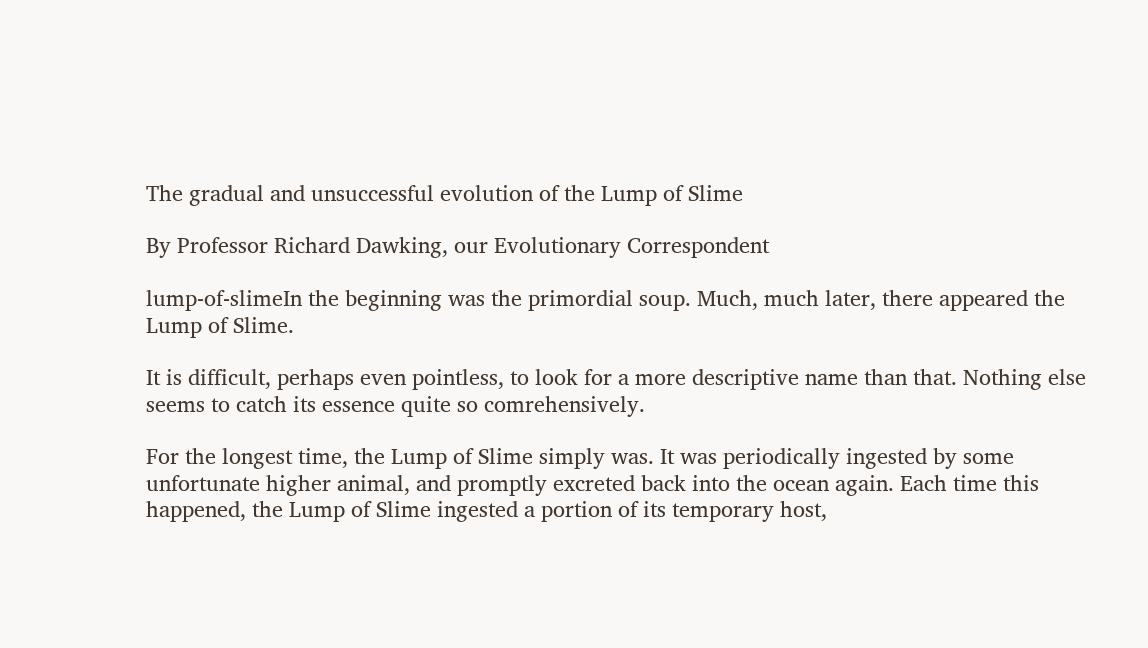The gradual and unsuccessful evolution of the Lump of Slime

By Professor Richard Dawking, our Evolutionary Correspondent

lump-of-slimeIn the beginning was the primordial soup. Much, much later, there appeared the Lump of Slime.

It is difficult, perhaps even pointless, to look for a more descriptive name than that. Nothing else seems to catch its essence quite so comrehensively.

For the longest time, the Lump of Slime simply was. It was periodically ingested by some unfortunate higher animal, and promptly excreted back into the ocean again. Each time this happened, the Lump of Slime ingested a portion of its temporary host,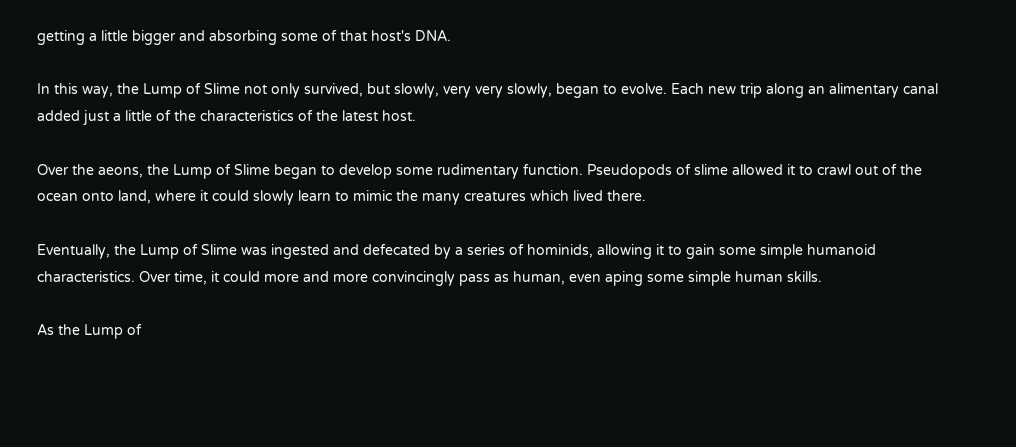getting a little bigger and absorbing some of that host's DNA.

In this way, the Lump of Slime not only survived, but slowly, very very slowly, began to evolve. Each new trip along an alimentary canal added just a little of the characteristics of the latest host.

Over the aeons, the Lump of Slime began to develop some rudimentary function. Pseudopods of slime allowed it to crawl out of the ocean onto land, where it could slowly learn to mimic the many creatures which lived there.

Eventually, the Lump of Slime was ingested and defecated by a series of hominids, allowing it to gain some simple humanoid characteristics. Over time, it could more and more convincingly pass as human, even aping some simple human skills.

As the Lump of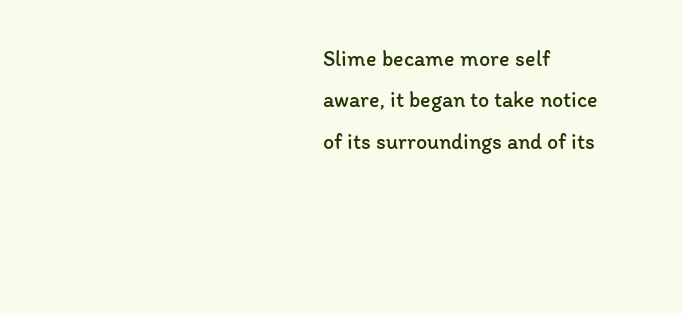Slime became more self aware, it began to take notice of its surroundings and of its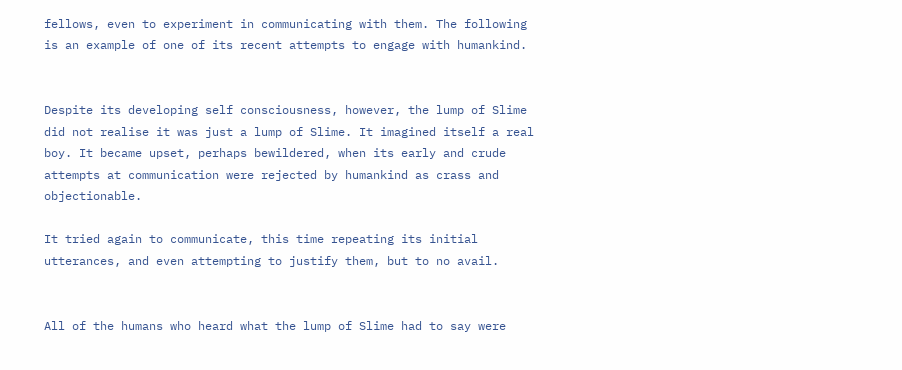fellows, even to experiment in communicating with them. The following is an example of one of its recent attempts to engage with humankind.


Despite its developing self consciousness, however, the lump of Slime did not realise it was just a lump of Slime. It imagined itself a real boy. It became upset, perhaps bewildered, when its early and crude attempts at communication were rejected by humankind as crass and objectionable.

It tried again to communicate, this time repeating its initial utterances, and even attempting to justify them, but to no avail.


All of the humans who heard what the lump of Slime had to say were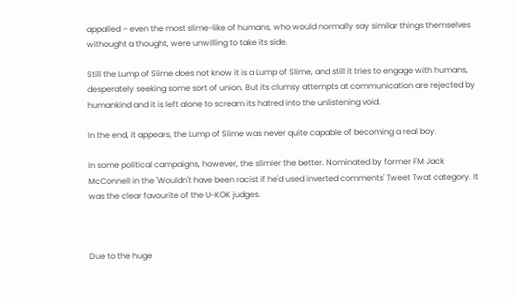appalled – even the most slime-like of humans, who would normally say similar things themselves withought a thought, were unwilling to take its side.

Still the Lump of Slime does not know it is a Lump of Slime, and still it tries to engage with humans, desperately seeking some sort of union. But its clumsy attempts at communication are rejected by humankind and it is left alone to scream its hatred into the unlistening void.

In the end, it appears, the Lump of Slime was never quite capable of becoming a real boy.

In some political campaigns, however, the slimier the better. Nominated by former FM Jack McConnell in the 'Wouldn't have been racist if he'd used inverted comments' Tweet Twat category. It was the clear favourite of the U-KOK judges.



Due to the huge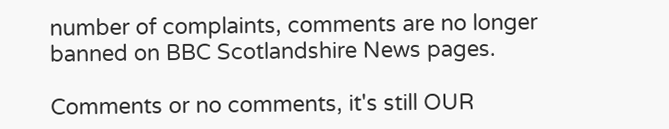number of complaints, comments are no longer banned on BBC Scotlandshire News pages.

Comments or no comments, it's still OUR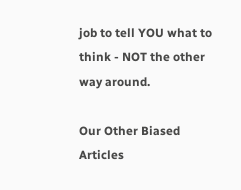job to tell YOU what to think - NOT the other way around.

Our Other Biased Articles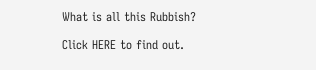What is all this Rubbish?

Click HERE to find out.